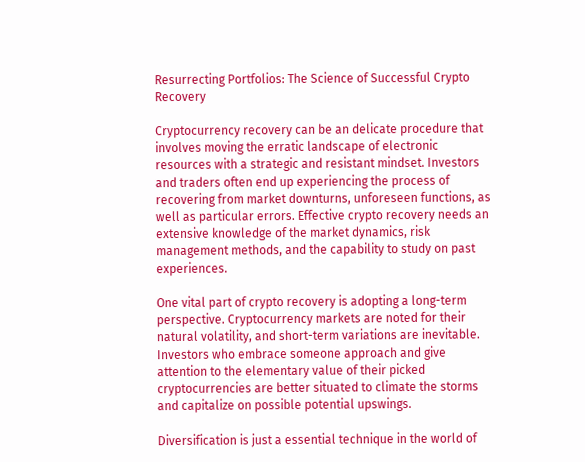Resurrecting Portfolios: The Science of Successful Crypto Recovery

Cryptocurrency recovery can be an delicate procedure that involves moving the erratic landscape of electronic resources with a strategic and resistant mindset. Investors and traders often end up experiencing the process of recovering from market downturns, unforeseen functions, as well as particular errors. Effective crypto recovery needs an extensive knowledge of the market dynamics, risk management methods, and the capability to study on past experiences.

One vital part of crypto recovery is adopting a long-term perspective. Cryptocurrency markets are noted for their natural volatility, and short-term variations are inevitable. Investors who embrace someone approach and give attention to the elementary value of their picked cryptocurrencies are better situated to climate the storms and capitalize on possible potential upswings.

Diversification is just a essential technique in the world of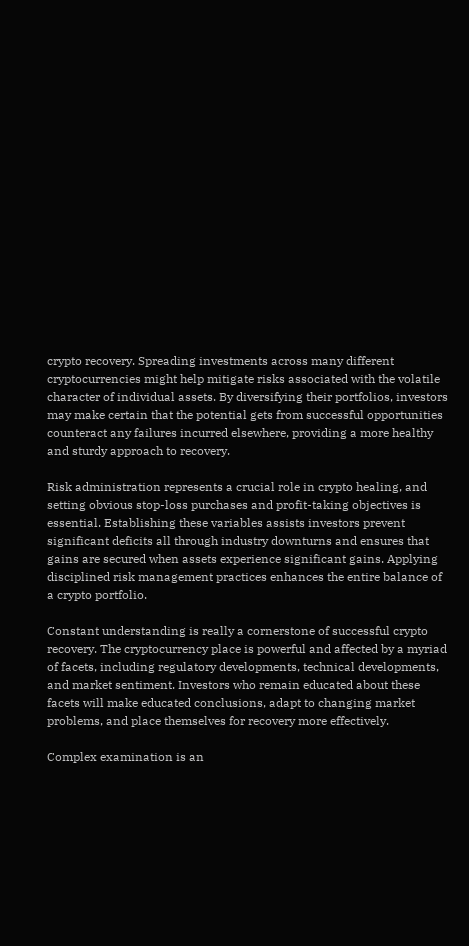crypto recovery. Spreading investments across many different cryptocurrencies might help mitigate risks associated with the volatile character of individual assets. By diversifying their portfolios, investors may make certain that the potential gets from successful opportunities counteract any failures incurred elsewhere, providing a more healthy and sturdy approach to recovery.

Risk administration represents a crucial role in crypto healing, and setting obvious stop-loss purchases and profit-taking objectives is essential. Establishing these variables assists investors prevent significant deficits all through industry downturns and ensures that gains are secured when assets experience significant gains. Applying disciplined risk management practices enhances the entire balance of a crypto portfolio.

Constant understanding is really a cornerstone of successful crypto recovery. The cryptocurrency place is powerful and affected by a myriad of facets, including regulatory developments, technical developments, and market sentiment. Investors who remain educated about these facets will make educated conclusions, adapt to changing market problems, and place themselves for recovery more effectively.

Complex examination is an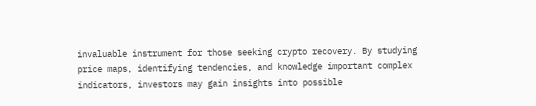invaluable instrument for those seeking crypto recovery. By studying price maps, identifying tendencies, and knowledge important complex indicators, investors may gain insights into possible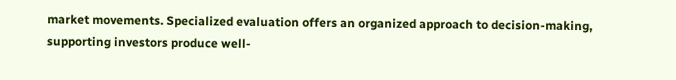market movements. Specialized evaluation offers an organized approach to decision-making, supporting investors produce well-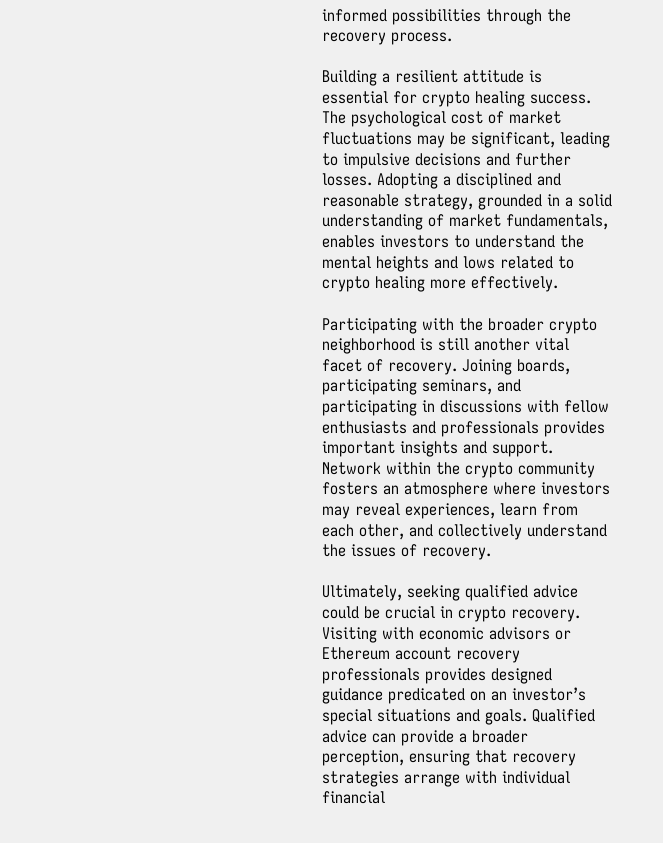informed possibilities through the recovery process.

Building a resilient attitude is essential for crypto healing success. The psychological cost of market fluctuations may be significant, leading to impulsive decisions and further losses. Adopting a disciplined and reasonable strategy, grounded in a solid understanding of market fundamentals, enables investors to understand the mental heights and lows related to crypto healing more effectively.

Participating with the broader crypto neighborhood is still another vital facet of recovery. Joining boards, participating seminars, and participating in discussions with fellow enthusiasts and professionals provides important insights and support. Network within the crypto community fosters an atmosphere where investors may reveal experiences, learn from each other, and collectively understand the issues of recovery.

Ultimately, seeking qualified advice could be crucial in crypto recovery. Visiting with economic advisors or Ethereum account recovery professionals provides designed guidance predicated on an investor’s special situations and goals. Qualified advice can provide a broader perception, ensuring that recovery strategies arrange with individual financial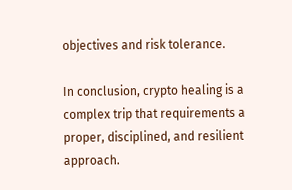objectives and risk tolerance.

In conclusion, crypto healing is a complex trip that requirements a proper, disciplined, and resilient approach.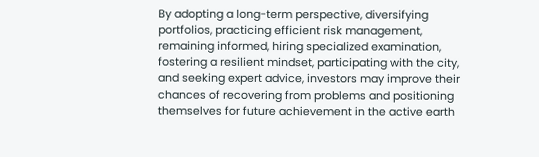By adopting a long-term perspective, diversifying portfolios, practicing efficient risk management, remaining informed, hiring specialized examination, fostering a resilient mindset, participating with the city, and seeking expert advice, investors may improve their chances of recovering from problems and positioning themselves for future achievement in the active earth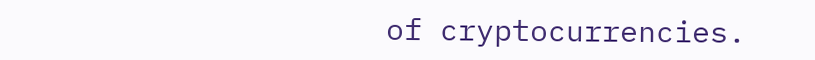of cryptocurrencies.